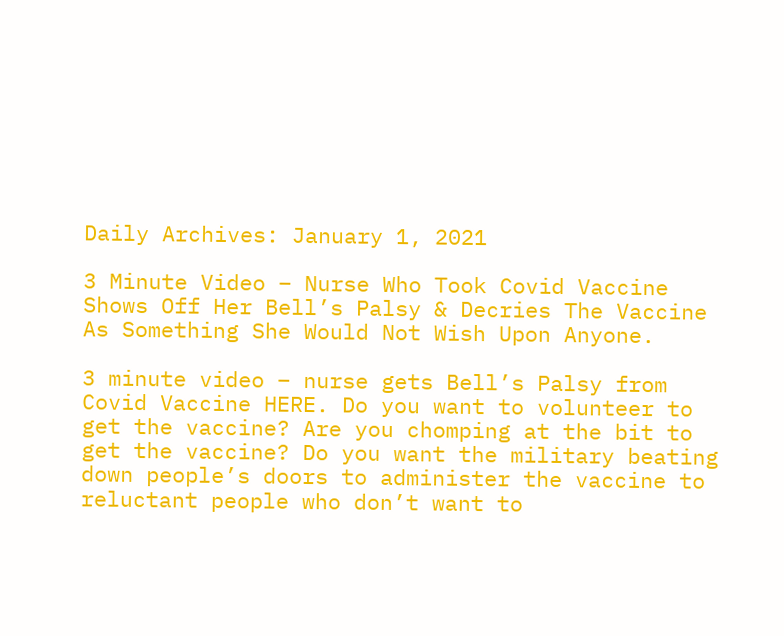Daily Archives: January 1, 2021

3 Minute Video – Nurse Who Took Covid Vaccine Shows Off Her Bell’s Palsy & Decries The Vaccine As Something She Would Not Wish Upon Anyone.

3 minute video – nurse gets Bell’s Palsy from Covid Vaccine HERE. Do you want to volunteer to get the vaccine? Are you chomping at the bit to get the vaccine? Do you want the military beating down people’s doors to administer the vaccine to reluctant people who don’t want to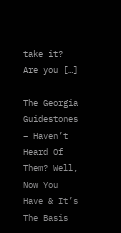take it? Are you […]

The Georgia Guidestones – Haven’t Heard Of Them? Well, Now You Have & It’s The Basis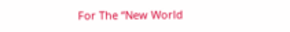For The “New World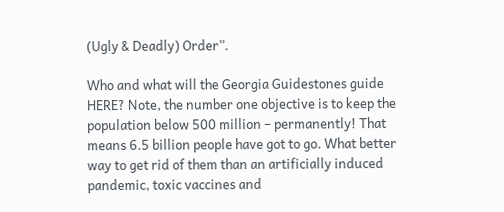(Ugly & Deadly) Order”.

Who and what will the Georgia Guidestones guide HERE? Note, the number one objective is to keep the population below 500 million – permanently! That means 6.5 billion people have got to go. What better way to get rid of them than an artificially induced pandemic, toxic vaccines and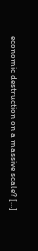economic destruction on a massive scale? […]